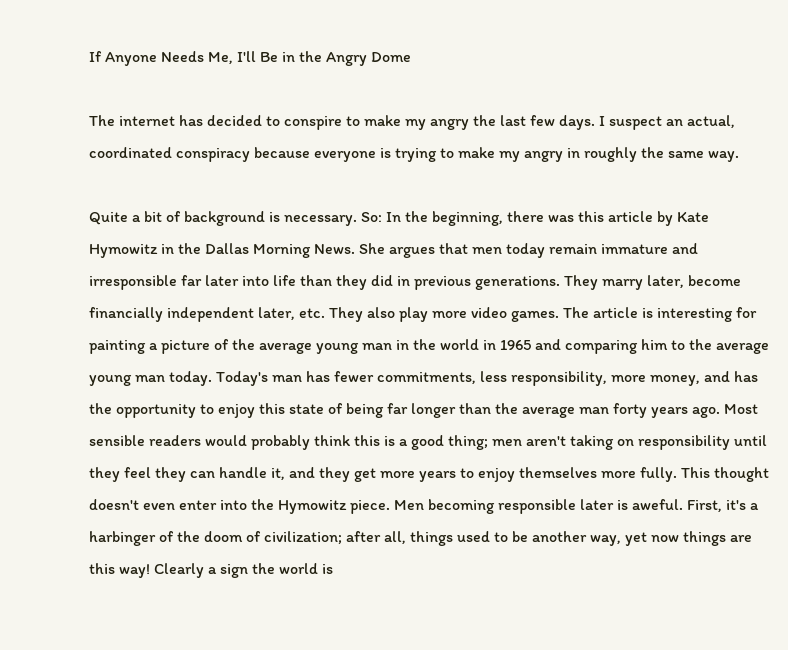If Anyone Needs Me, I'll Be in the Angry Dome

The internet has decided to conspire to make my angry the last few days. I suspect an actual, coordinated conspiracy because everyone is trying to make my angry in roughly the same way.

Quite a bit of background is necessary. So: In the beginning, there was this article by Kate Hymowitz in the Dallas Morning News. She argues that men today remain immature and irresponsible far later into life than they did in previous generations. They marry later, become financially independent later, etc. They also play more video games. The article is interesting for painting a picture of the average young man in the world in 1965 and comparing him to the average young man today. Today's man has fewer commitments, less responsibility, more money, and has the opportunity to enjoy this state of being far longer than the average man forty years ago. Most sensible readers would probably think this is a good thing; men aren't taking on responsibility until they feel they can handle it, and they get more years to enjoy themselves more fully. This thought doesn't even enter into the Hymowitz piece. Men becoming responsible later is aweful. First, it's a harbinger of the doom of civilization; after all, things used to be another way, yet now things are this way! Clearly a sign the world is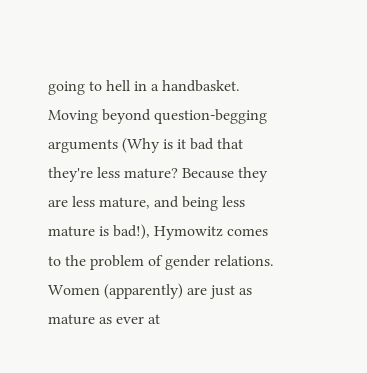going to hell in a handbasket. Moving beyond question-begging arguments (Why is it bad that they're less mature? Because they are less mature, and being less mature is bad!), Hymowitz comes to the problem of gender relations. Women (apparently) are just as mature as ever at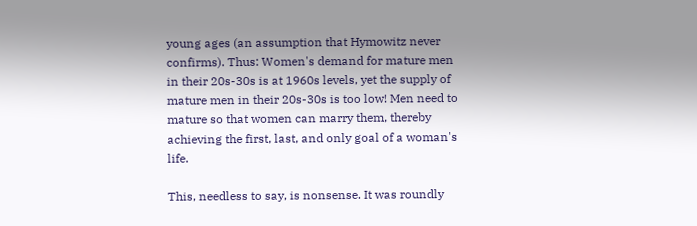young ages (an assumption that Hymowitz never confirms). Thus: Women's demand for mature men in their 20s-30s is at 1960s levels, yet the supply of mature men in their 20s-30s is too low! Men need to mature so that women can marry them, thereby achieving the first, last, and only goal of a woman's life.

This, needless to say, is nonsense. It was roundly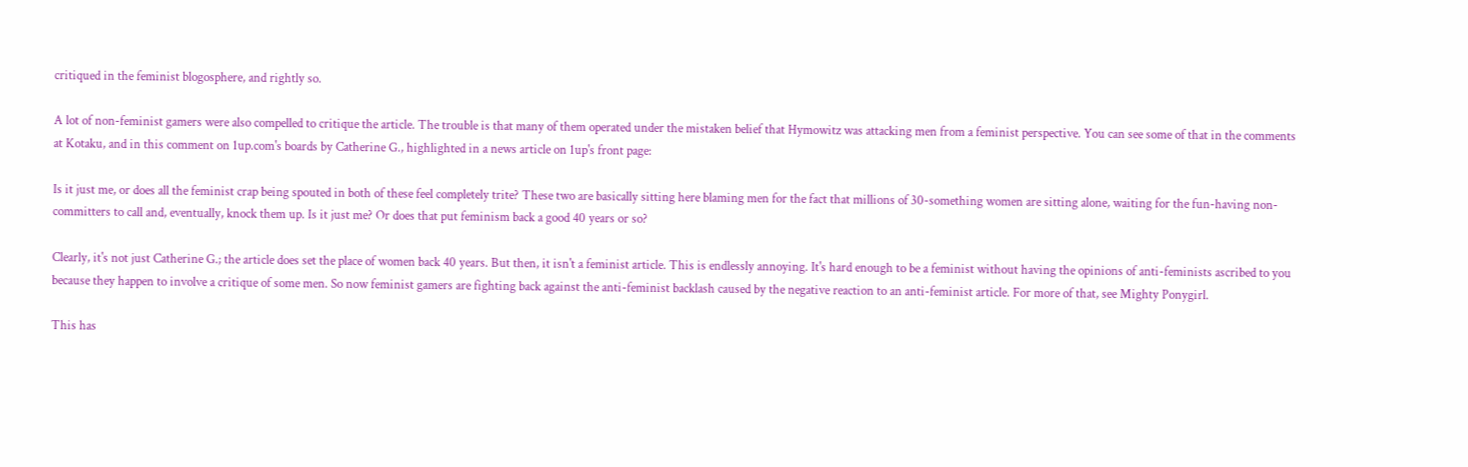critiqued in the feminist blogosphere, and rightly so.

A lot of non-feminist gamers were also compelled to critique the article. The trouble is that many of them operated under the mistaken belief that Hymowitz was attacking men from a feminist perspective. You can see some of that in the comments at Kotaku, and in this comment on 1up.com's boards by Catherine G., highlighted in a news article on 1up's front page:

Is it just me, or does all the feminist crap being spouted in both of these feel completely trite? These two are basically sitting here blaming men for the fact that millions of 30-something women are sitting alone, waiting for the fun-having non-committers to call and, eventually, knock them up. Is it just me? Or does that put feminism back a good 40 years or so?

Clearly, it's not just Catherine G.; the article does set the place of women back 40 years. But then, it isn't a feminist article. This is endlessly annoying. It's hard enough to be a feminist without having the opinions of anti-feminists ascribed to you because they happen to involve a critique of some men. So now feminist gamers are fighting back against the anti-feminist backlash caused by the negative reaction to an anti-feminist article. For more of that, see Mighty Ponygirl.

This has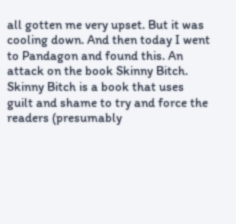all gotten me very upset. But it was cooling down. And then today I went to Pandagon and found this. An attack on the book Skinny Bitch. Skinny Bitch is a book that uses guilt and shame to try and force the readers (presumably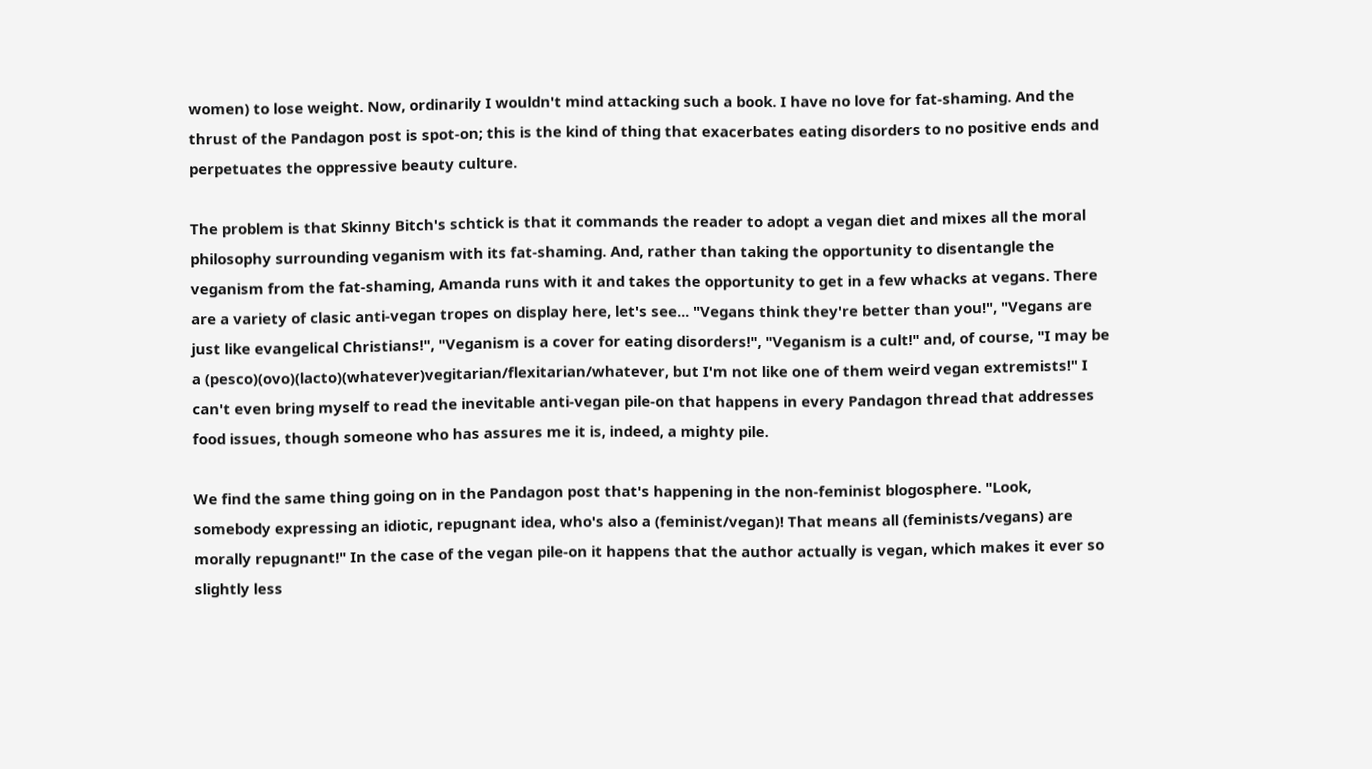women) to lose weight. Now, ordinarily I wouldn't mind attacking such a book. I have no love for fat-shaming. And the thrust of the Pandagon post is spot-on; this is the kind of thing that exacerbates eating disorders to no positive ends and perpetuates the oppressive beauty culture.

The problem is that Skinny Bitch's schtick is that it commands the reader to adopt a vegan diet and mixes all the moral philosophy surrounding veganism with its fat-shaming. And, rather than taking the opportunity to disentangle the veganism from the fat-shaming, Amanda runs with it and takes the opportunity to get in a few whacks at vegans. There are a variety of clasic anti-vegan tropes on display here, let's see... "Vegans think they're better than you!", "Vegans are just like evangelical Christians!", "Veganism is a cover for eating disorders!", "Veganism is a cult!" and, of course, "I may be a (pesco)(ovo)(lacto)(whatever)vegitarian/flexitarian/whatever, but I'm not like one of them weird vegan extremists!" I can't even bring myself to read the inevitable anti-vegan pile-on that happens in every Pandagon thread that addresses food issues, though someone who has assures me it is, indeed, a mighty pile.

We find the same thing going on in the Pandagon post that's happening in the non-feminist blogosphere. "Look, somebody expressing an idiotic, repugnant idea, who's also a (feminist/vegan)! That means all (feminists/vegans) are morally repugnant!" In the case of the vegan pile-on it happens that the author actually is vegan, which makes it ever so slightly less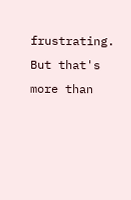frustrating. But that's more than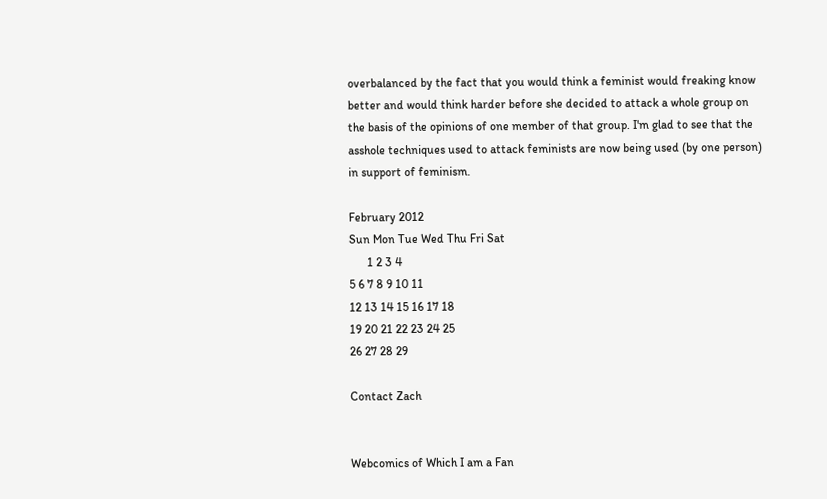overbalanced by the fact that you would think a feminist would freaking know better and would think harder before she decided to attack a whole group on the basis of the opinions of one member of that group. I'm glad to see that the asshole techniques used to attack feminists are now being used (by one person) in support of feminism.

February 2012
Sun Mon Tue Wed Thu Fri Sat
      1 2 3 4
5 6 7 8 9 10 11
12 13 14 15 16 17 18
19 20 21 22 23 24 25
26 27 28 29

Contact Zach


Webcomics of Which I am a Fan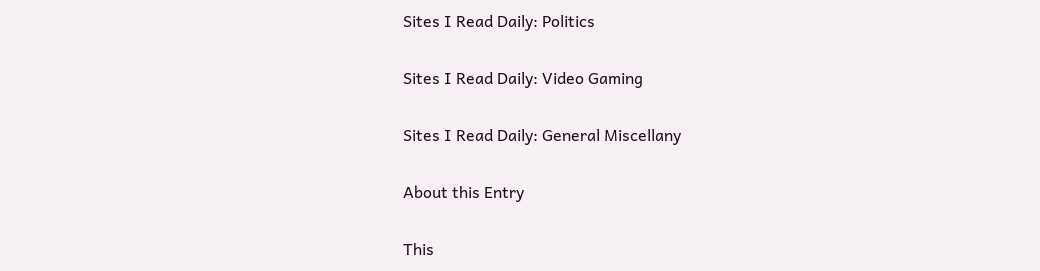Sites I Read Daily: Politics

Sites I Read Daily: Video Gaming

Sites I Read Daily: General Miscellany

About this Entry

This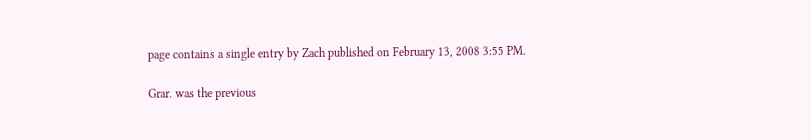page contains a single entry by Zach published on February 13, 2008 3:55 PM.

Grar. was the previous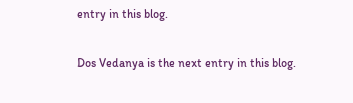entry in this blog.

Dos Vedanya is the next entry in this blog.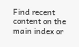Find recent content on the main index or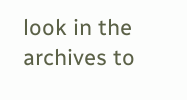look in the archives to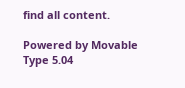find all content.

Powered by Movable Type 5.04